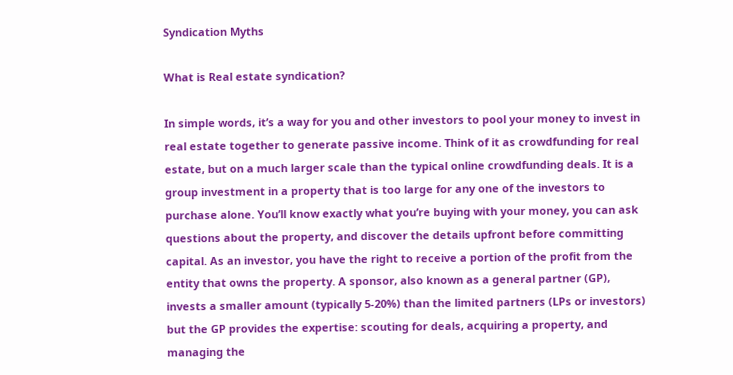Syndication Myths

What is Real estate syndication?

In simple words, it’s a way for you and other investors to pool your money to invest in real estate together to generate passive income. Think of it as crowdfunding for real estate, but on a much larger scale than the typical online crowdfunding deals. It is a group investment in a property that is too large for any one of the investors to purchase alone. You’ll know exactly what you’re buying with your money, you can ask questions about the property, and discover the details upfront before committing capital. As an investor, you have the right to receive a portion of the profit from the entity that owns the property. A sponsor, also known as a general partner (GP), invests a smaller amount (typically 5-20%) than the limited partners (LPs or investors) but the GP provides the expertise: scouting for deals, acquiring a property, and managing the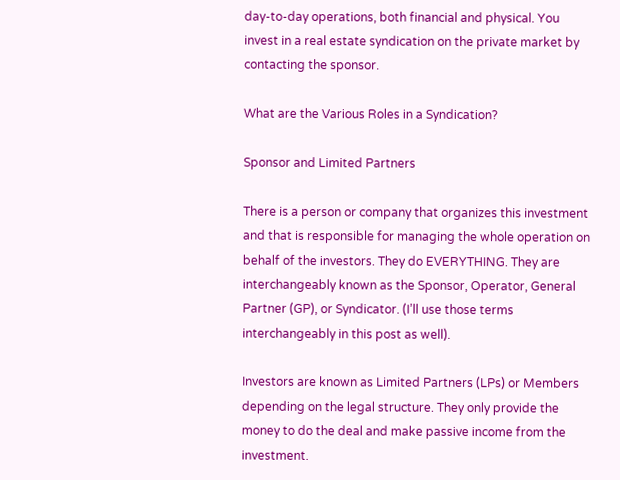day-to-day operations, both financial and physical. You invest in a real estate syndication on the private market by contacting the sponsor.

What are the Various Roles in a Syndication?

Sponsor and Limited Partners

There is a person or company that organizes this investment and that is responsible for managing the whole operation on behalf of the investors. They do EVERYTHING. They are interchangeably known as the Sponsor, Operator, General Partner (GP), or Syndicator. (I’ll use those terms interchangeably in this post as well).

Investors are known as Limited Partners (LPs) or Members depending on the legal structure. They only provide the money to do the deal and make passive income from the investment.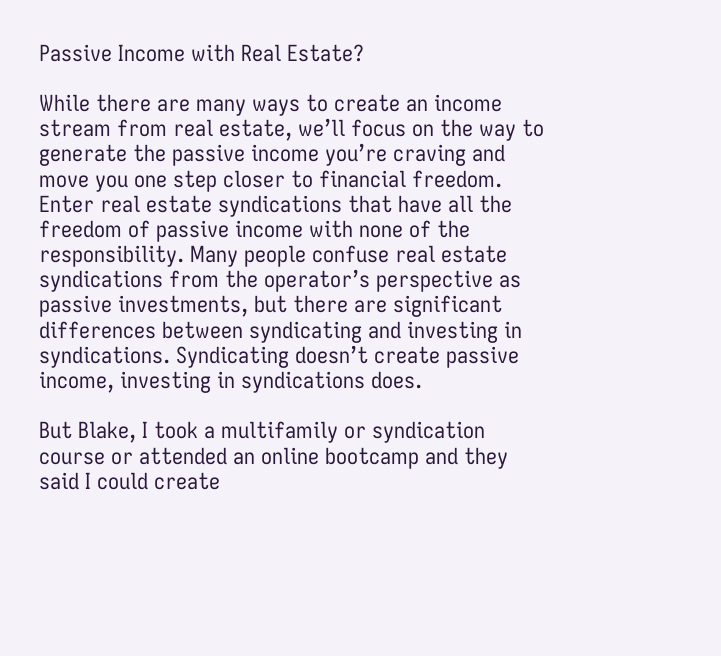Passive Income with Real Estate?

While there are many ways to create an income stream from real estate, we’ll focus on the way to generate the passive income you’re craving and move you one step closer to financial freedom. Enter real estate syndications that have all the freedom of passive income with none of the responsibility. Many people confuse real estate syndications from the operator’s perspective as passive investments, but there are significant differences between syndicating and investing in syndications. Syndicating doesn’t create passive income, investing in syndications does.

But Blake, I took a multifamily or syndication course or attended an online bootcamp and they said I could create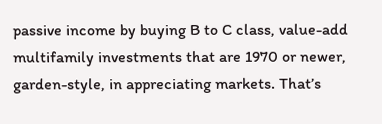passive income by buying B to C class, value-add multifamily investments that are 1970 or newer, garden-style, in appreciating markets. That’s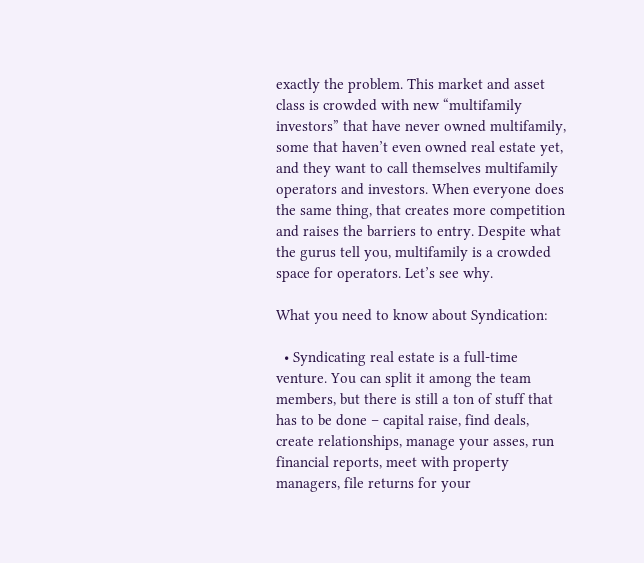exactly the problem. This market and asset class is crowded with new “multifamily investors” that have never owned multifamily, some that haven’t even owned real estate yet, and they want to call themselves multifamily operators and investors. When everyone does the same thing, that creates more competition and raises the barriers to entry. Despite what the gurus tell you, multifamily is a crowded space for operators. Let’s see why.

What you need to know about Syndication:

  • Syndicating real estate is a full-time venture. You can split it among the team members, but there is still a ton of stuff that has to be done – capital raise, find deals, create relationships, manage your asses, run financial reports, meet with property managers, file returns for your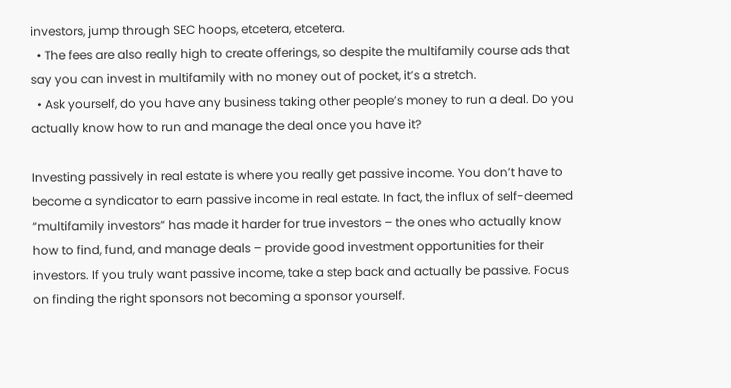investors, jump through SEC hoops, etcetera, etcetera.
  • The fees are also really high to create offerings, so despite the multifamily course ads that say you can invest in multifamily with no money out of pocket, it’s a stretch.
  • Ask yourself, do you have any business taking other people’s money to run a deal. Do you actually know how to run and manage the deal once you have it?

Investing passively in real estate is where you really get passive income. You don’t have to become a syndicator to earn passive income in real estate. In fact, the influx of self-deemed “multifamily investors” has made it harder for true investors – the ones who actually know how to find, fund, and manage deals – provide good investment opportunities for their investors. If you truly want passive income, take a step back and actually be passive. Focus on finding the right sponsors not becoming a sponsor yourself.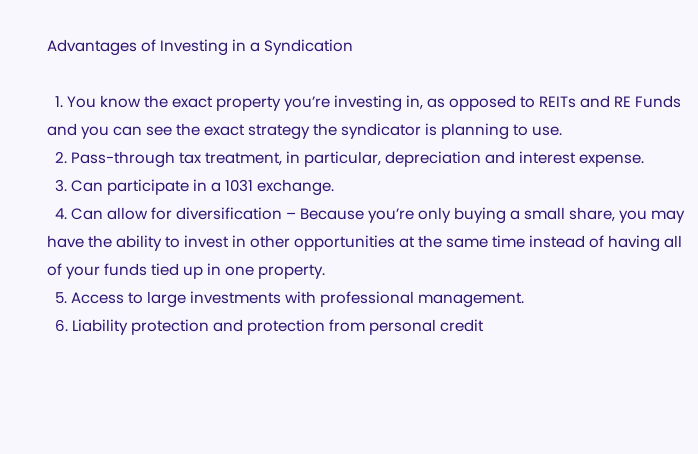Advantages of Investing in a Syndication

  1. You know the exact property you’re investing in, as opposed to REITs and RE Funds and you can see the exact strategy the syndicator is planning to use.
  2. Pass-through tax treatment, in particular, depreciation and interest expense.
  3. Can participate in a 1031 exchange.
  4. Can allow for diversification – Because you’re only buying a small share, you may have the ability to invest in other opportunities at the same time instead of having all of your funds tied up in one property.
  5. Access to large investments with professional management.
  6. Liability protection and protection from personal credit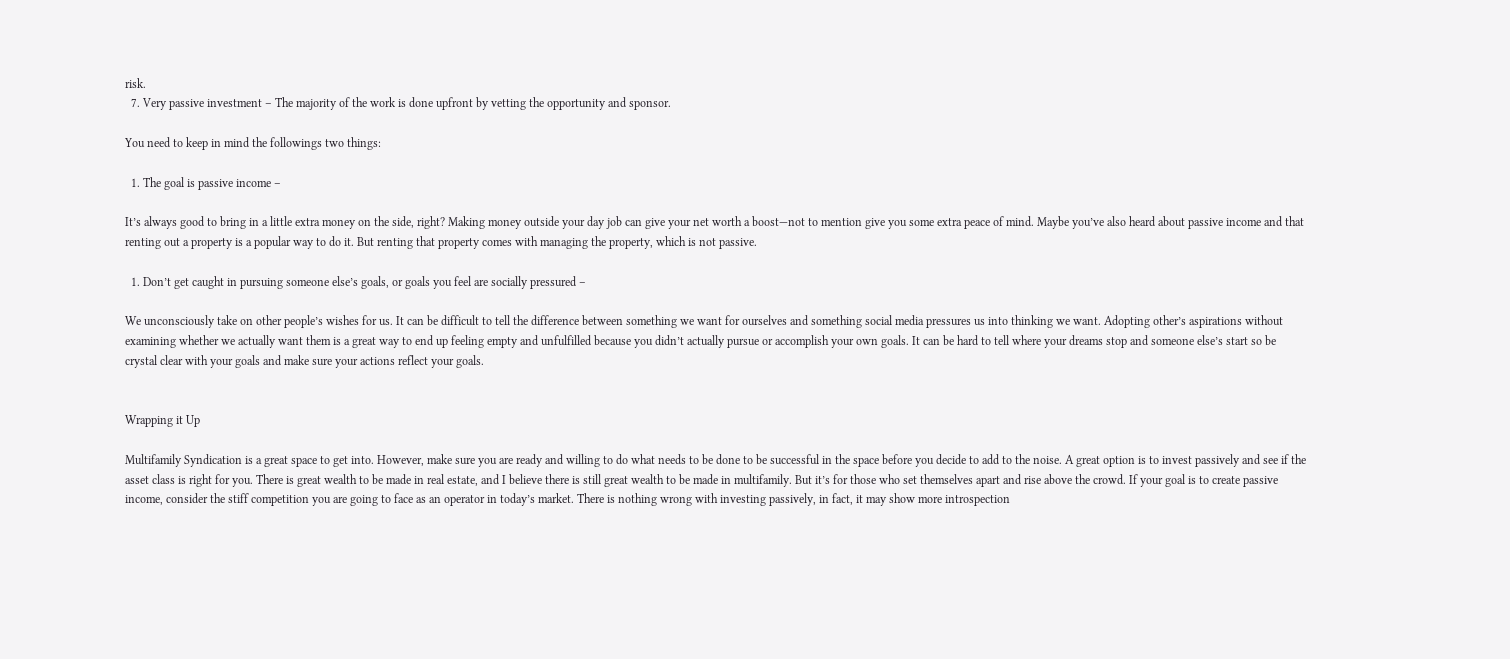risk.
  7. Very passive investment – The majority of the work is done upfront by vetting the opportunity and sponsor.

You need to keep in mind the followings two things:

  1. The goal is passive income –

It’s always good to bring in a little extra money on the side, right? Making money outside your day job can give your net worth a boost—not to mention give you some extra peace of mind. Maybe you’ve also heard about passive income and that renting out a property is a popular way to do it. But renting that property comes with managing the property, which is not passive.

  1. Don’t get caught in pursuing someone else’s goals, or goals you feel are socially pressured –

We unconsciously take on other people’s wishes for us. It can be difficult to tell the difference between something we want for ourselves and something social media pressures us into thinking we want. Adopting other’s aspirations without examining whether we actually want them is a great way to end up feeling empty and unfulfilled because you didn’t actually pursue or accomplish your own goals. It can be hard to tell where your dreams stop and someone else’s start so be crystal clear with your goals and make sure your actions reflect your goals.


Wrapping it Up

Multifamily Syndication is a great space to get into. However, make sure you are ready and willing to do what needs to be done to be successful in the space before you decide to add to the noise. A great option is to invest passively and see if the asset class is right for you. There is great wealth to be made in real estate, and I believe there is still great wealth to be made in multifamily. But it’s for those who set themselves apart and rise above the crowd. If your goal is to create passive income, consider the stiff competition you are going to face as an operator in today’s market. There is nothing wrong with investing passively, in fact, it may show more introspection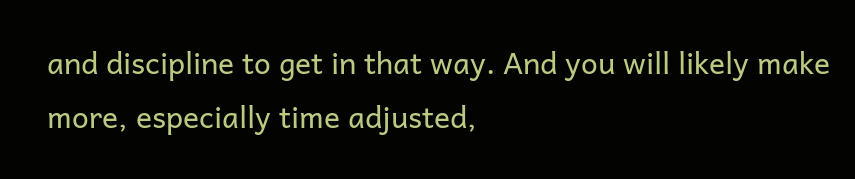and discipline to get in that way. And you will likely make more, especially time adjusted,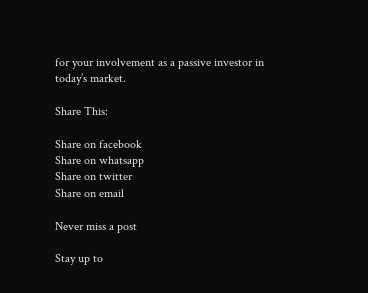for your involvement as a passive investor in today’s market.

Share This:

Share on facebook
Share on whatsapp
Share on twitter
Share on email

Never miss a post

Stay up to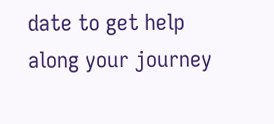date to get help along your journey